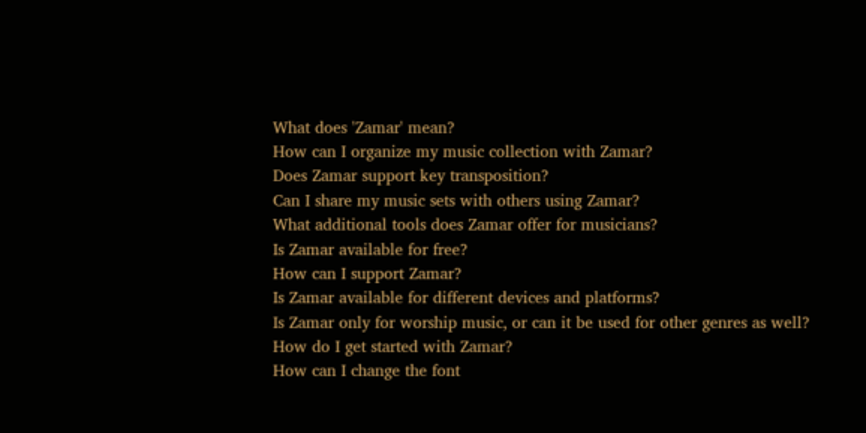What does 'Zamar' mean?
How can I organize my music collection with Zamar?
Does Zamar support key transposition?
Can I share my music sets with others using Zamar?
What additional tools does Zamar offer for musicians?
Is Zamar available for free?
How can I support Zamar?
Is Zamar available for different devices and platforms?
Is Zamar only for worship music, or can it be used for other genres as well?
How do I get started with Zamar?
How can I change the font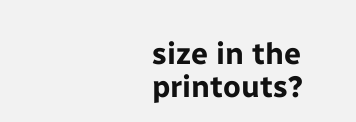size in the printouts?